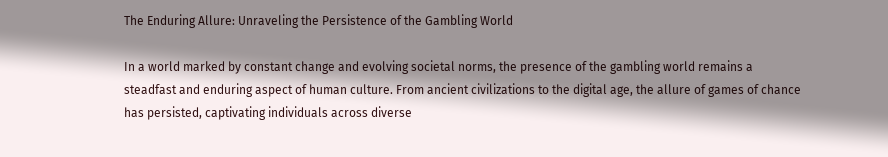The Enduring Allure: Unraveling the Persistence of the Gambling World

In a world marked by constant change and evolving societal norms, the presence of the gambling world remains a steadfast and enduring aspect of human culture. From ancient civilizations to the digital age, the allure of games of chance has persisted, captivating individuals across diverse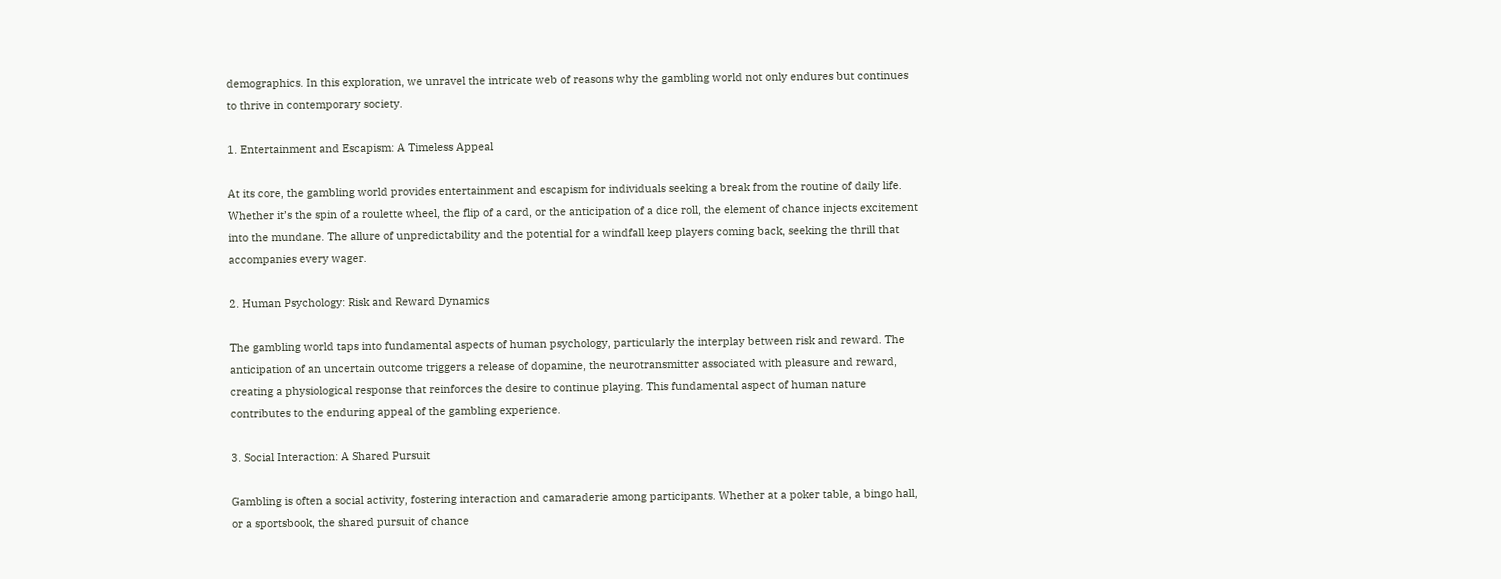demographics. In this exploration, we unravel the intricate web of reasons why the gambling world not only endures but continues to thrive in contemporary society.

1. Entertainment and Escapism: A Timeless Appeal

At its core, the gambling world provides entertainment and escapism for individuals seeking a break from the routine of daily life. Whether it’s the spin of a roulette wheel, the flip of a card, or the anticipation of a dice roll, the element of chance injects excitement into the mundane. The allure of unpredictability and the potential for a windfall keep players coming back, seeking the thrill that accompanies every wager.

2. Human Psychology: Risk and Reward Dynamics

The gambling world taps into fundamental aspects of human psychology, particularly the interplay between risk and reward. The anticipation of an uncertain outcome triggers a release of dopamine, the neurotransmitter associated with pleasure and reward, creating a physiological response that reinforces the desire to continue playing. This fundamental aspect of human nature contributes to the enduring appeal of the gambling experience.

3. Social Interaction: A Shared Pursuit

Gambling is often a social activity, fostering interaction and camaraderie among participants. Whether at a poker table, a bingo hall, or a sportsbook, the shared pursuit of chance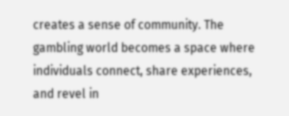creates a sense of community. The gambling world becomes a space where individuals connect, share experiences, and revel in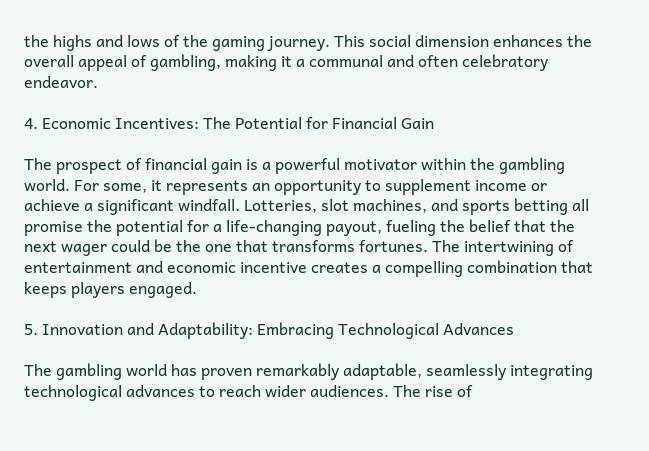the highs and lows of the gaming journey. This social dimension enhances the overall appeal of gambling, making it a communal and often celebratory endeavor.

4. Economic Incentives: The Potential for Financial Gain

The prospect of financial gain is a powerful motivator within the gambling world. For some, it represents an opportunity to supplement income or achieve a significant windfall. Lotteries, slot machines, and sports betting all promise the potential for a life-changing payout, fueling the belief that the next wager could be the one that transforms fortunes. The intertwining of entertainment and economic incentive creates a compelling combination that keeps players engaged.

5. Innovation and Adaptability: Embracing Technological Advances

The gambling world has proven remarkably adaptable, seamlessly integrating technological advances to reach wider audiences. The rise of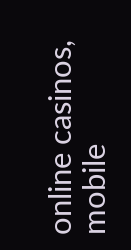online casinos, mobile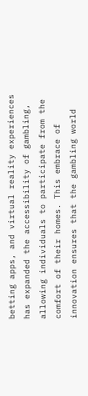betting apps, and virtual reality experiences has expanded the accessibility of gambling, allowing individuals to participate from the comfort of their homes. This embrace of innovation ensures that the gambling world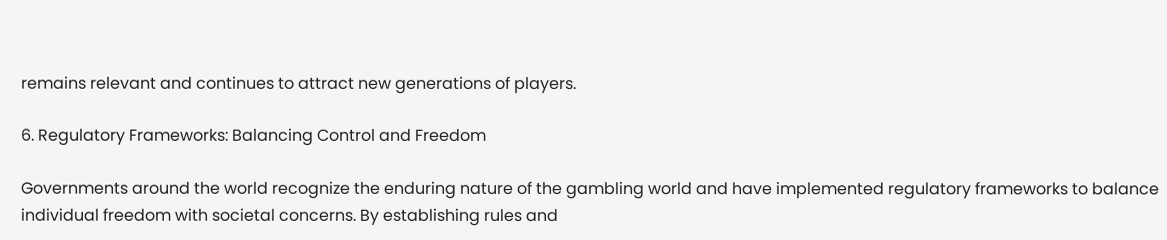remains relevant and continues to attract new generations of players.

6. Regulatory Frameworks: Balancing Control and Freedom

Governments around the world recognize the enduring nature of the gambling world and have implemented regulatory frameworks to balance individual freedom with societal concerns. By establishing rules and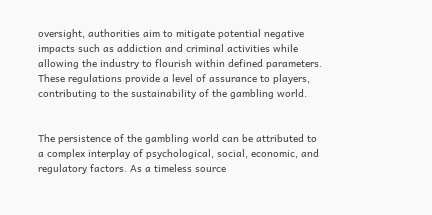oversight, authorities aim to mitigate potential negative impacts such as addiction and criminal activities while allowing the industry to flourish within defined parameters. These regulations provide a level of assurance to players, contributing to the sustainability of the gambling world.


The persistence of the gambling world can be attributed to a complex interplay of psychological, social, economic, and regulatory factors. As a timeless source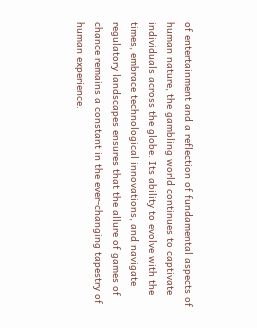of entertainment and a reflection of fundamental aspects of human nature, the gambling world continues to captivate individuals across the globe. Its ability to evolve with the times, embrace technological innovations, and navigate regulatory landscapes ensures that the allure of games of chance remains a constant in the ever-changing tapestry of human experience.